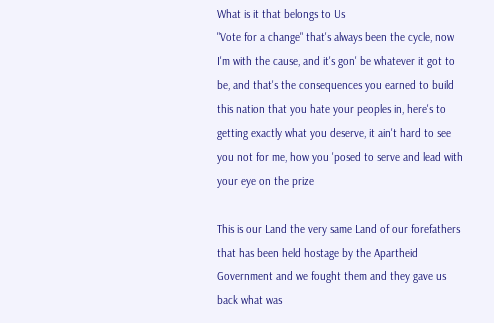What is it that belongs to Us
"Vote for a change" that's always been the cycle, now I'm with the cause, and it's gon' be whatever it got to be, and that's the consequences you earned to build this nation that you hate your peoples in, here's to getting exactly what you deserve, it ain't hard to see you not for me, how you 'posed to serve and lead with your eye on the prize

This is our Land the very same Land of our forefathers that has been held hostage by the Apartheid Government and we fought them and they gave us back what was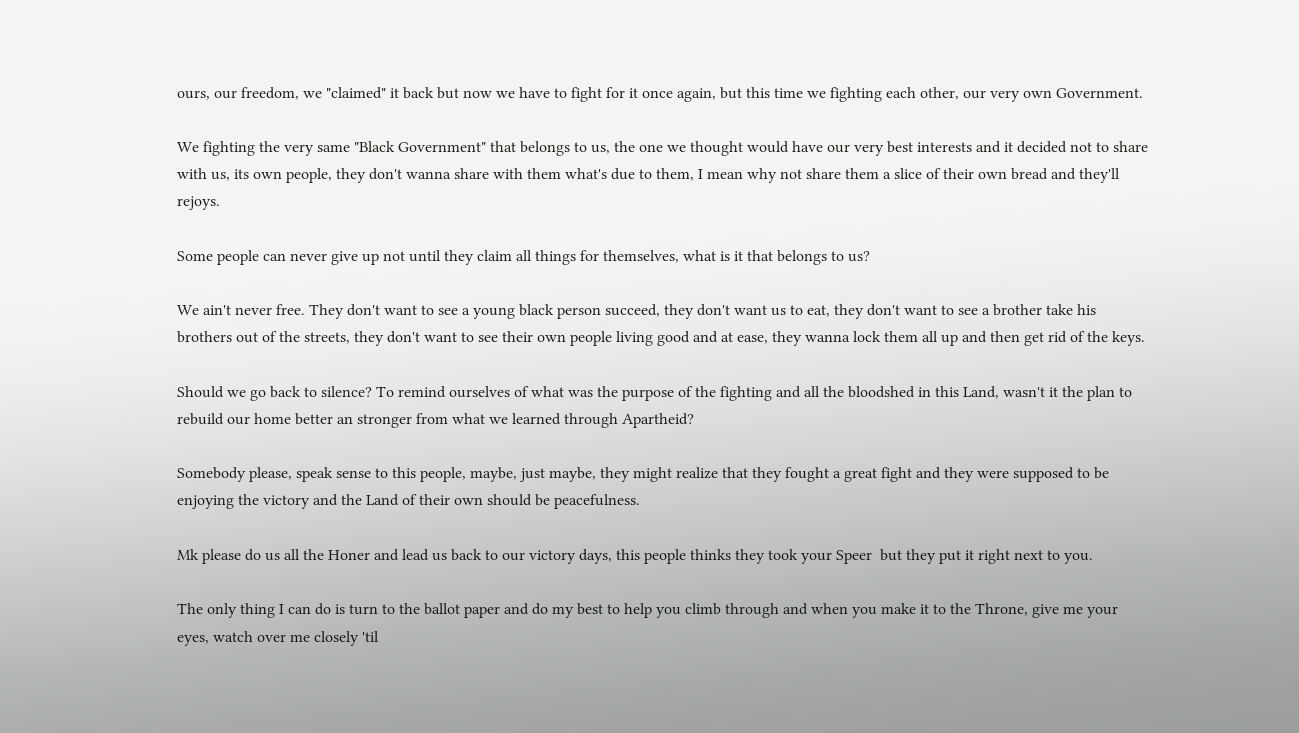ours, our freedom, we "claimed" it back but now we have to fight for it once again, but this time we fighting each other, our very own Government.

We fighting the very same "Black Government" that belongs to us, the one we thought would have our very best interests and it decided not to share with us, its own people, they don't wanna share with them what's due to them, I mean why not share them a slice of their own bread and they'll rejoys.

Some people can never give up not until they claim all things for themselves, what is it that belongs to us?

We ain't never free. They don't want to see a young black person succeed, they don't want us to eat, they don't want to see a brother take his brothers out of the streets, they don't want to see their own people living good and at ease, they wanna lock them all up and then get rid of the keys.

Should we go back to silence? To remind ourselves of what was the purpose of the fighting and all the bloodshed in this Land, wasn't it the plan to rebuild our home better an stronger from what we learned through Apartheid?

Somebody please, speak sense to this people, maybe, just maybe, they might realize that they fought a great fight and they were supposed to be enjoying the victory and the Land of their own should be peacefulness.

Mk please do us all the Honer and lead us back to our victory days, this people thinks they took your Speer  but they put it right next to you.

The only thing I can do is turn to the ballot paper and do my best to help you climb through and when you make it to the Throne, give me your eyes, watch over me closely 'til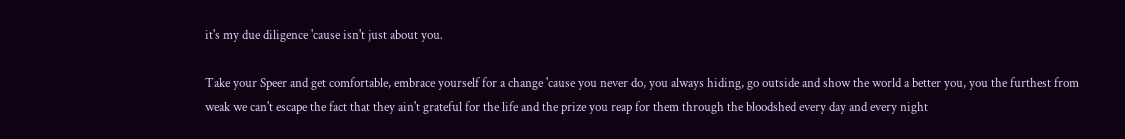it's my due diligence 'cause isn't just about you.

Take your Speer and get comfortable, embrace yourself for a change 'cause you never do, you always hiding, go outside and show the world a better you, you the furthest from weak we can't escape the fact that they ain't grateful for the life and the prize you reap for them through the bloodshed every day and every night